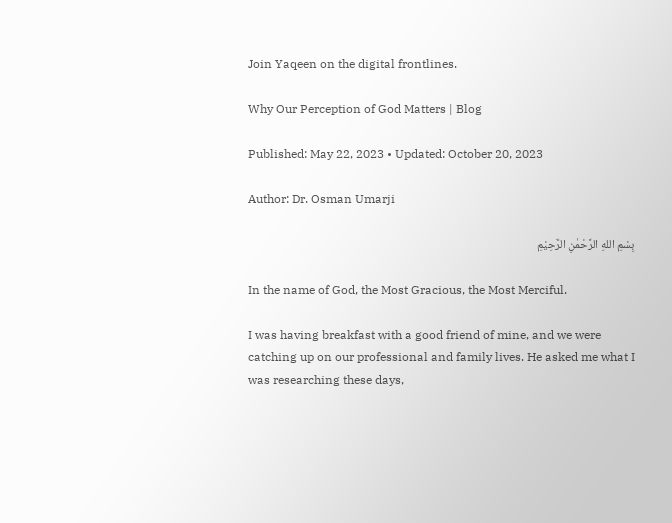Join Yaqeen on the digital frontlines.

Why Our Perception of God Matters | Blog

Published: May 22, 2023 • Updated: October 20, 2023

Author: Dr. Osman Umarji

بِسْمِ اللهِ الرَّحْمٰنِ الرَّحِيْمِ

In the name of God, the Most Gracious, the Most Merciful.

I was having breakfast with a good friend of mine, and we were catching up on our professional and family lives. He asked me what I was researching these days,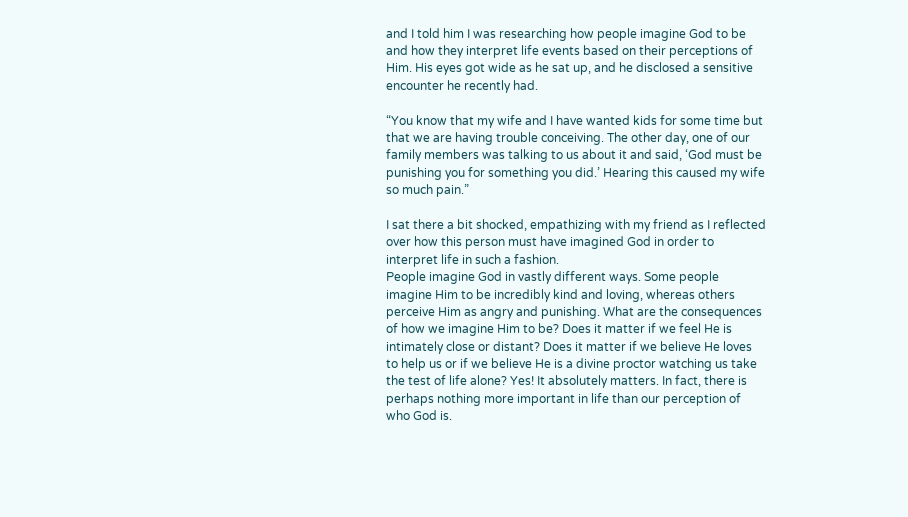and I told him I was researching how people imagine God to be and how they interpret life events based on their perceptions of Him. His eyes got wide as he sat up, and he disclosed a sensitive encounter he recently had.

“You know that my wife and I have wanted kids for some time but that we are having trouble conceiving. The other day, one of our family members was talking to us about it and said, ‘God must be punishing you for something you did.’ Hearing this caused my wife so much pain.”

I sat there a bit shocked, empathizing with my friend as I reflected over how this person must have imagined God in order to interpret life in such a fashion.
People imagine God in vastly different ways. Some people imagine Him to be incredibly kind and loving, whereas others perceive Him as angry and punishing. What are the consequences of how we imagine Him to be? Does it matter if we feel He is intimately close or distant? Does it matter if we believe He loves to help us or if we believe He is a divine proctor watching us take the test of life alone? Yes! It absolutely matters. In fact, there is perhaps nothing more important in life than our perception of who God is.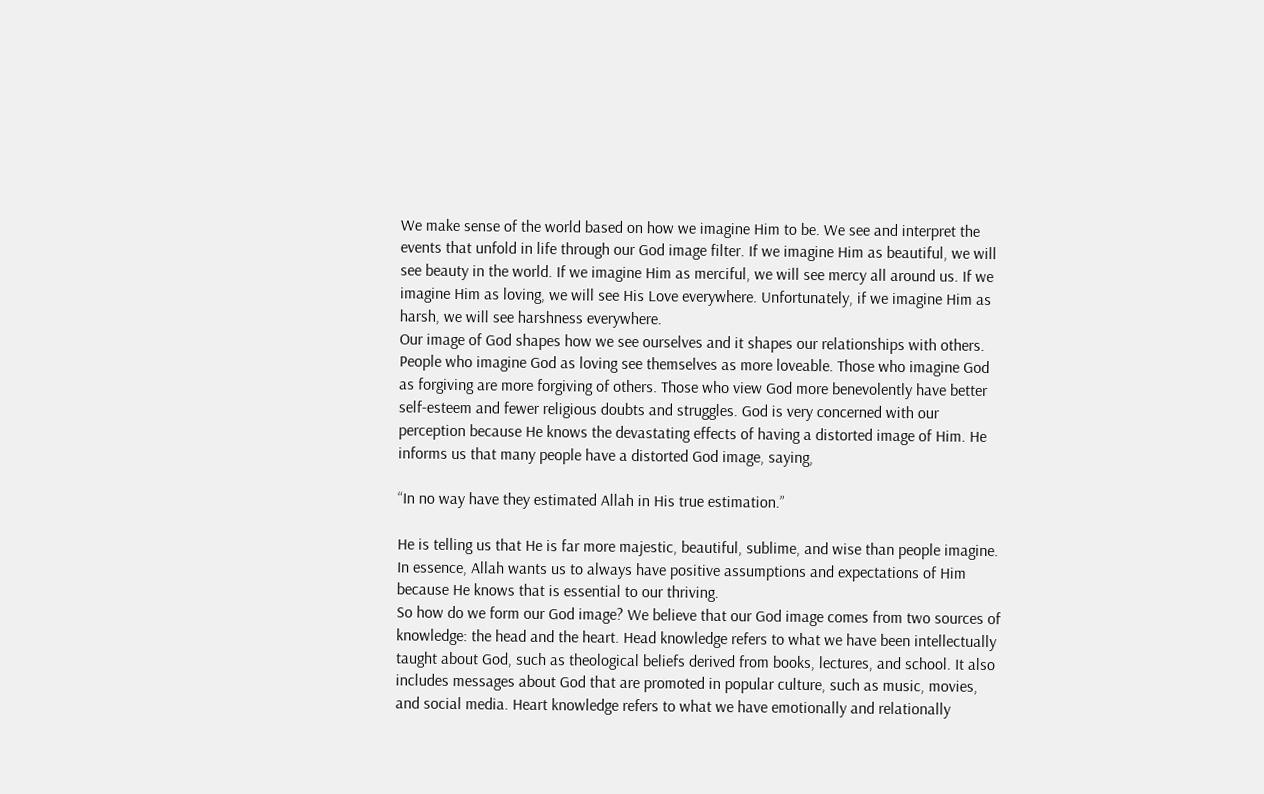We make sense of the world based on how we imagine Him to be. We see and interpret the events that unfold in life through our God image filter. If we imagine Him as beautiful, we will see beauty in the world. If we imagine Him as merciful, we will see mercy all around us. If we imagine Him as loving, we will see His Love everywhere. Unfortunately, if we imagine Him as harsh, we will see harshness everywhere.
Our image of God shapes how we see ourselves and it shapes our relationships with others. People who imagine God as loving see themselves as more loveable. Those who imagine God as forgiving are more forgiving of others. Those who view God more benevolently have better self-esteem and fewer religious doubts and struggles. God is very concerned with our perception because He knows the devastating effects of having a distorted image of Him. He informs us that many people have a distorted God image, saying,

“In no way have they estimated Allah in His true estimation.”

He is telling us that He is far more majestic, beautiful, sublime, and wise than people imagine. In essence, Allah wants us to always have positive assumptions and expectations of Him because He knows that is essential to our thriving.
So how do we form our God image? We believe that our God image comes from two sources of knowledge: the head and the heart. Head knowledge refers to what we have been intellectually taught about God, such as theological beliefs derived from books, lectures, and school. It also includes messages about God that are promoted in popular culture, such as music, movies, and social media. Heart knowledge refers to what we have emotionally and relationally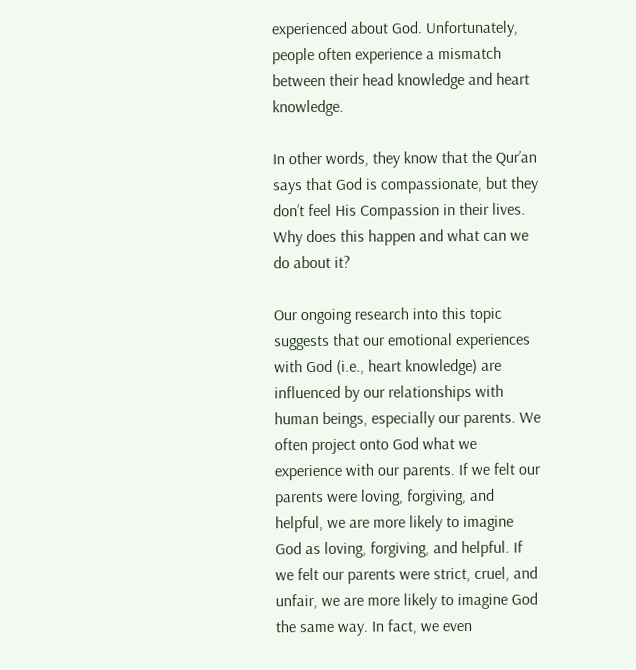experienced about God. Unfortunately, people often experience a mismatch between their head knowledge and heart knowledge.

In other words, they know that the Qur’an says that God is compassionate, but they don’t feel His Compassion in their lives. Why does this happen and what can we do about it?

Our ongoing research into this topic suggests that our emotional experiences with God (i.e., heart knowledge) are influenced by our relationships with human beings, especially our parents. We often project onto God what we experience with our parents. If we felt our parents were loving, forgiving, and helpful, we are more likely to imagine God as loving, forgiving, and helpful. If we felt our parents were strict, cruel, and unfair, we are more likely to imagine God the same way. In fact, we even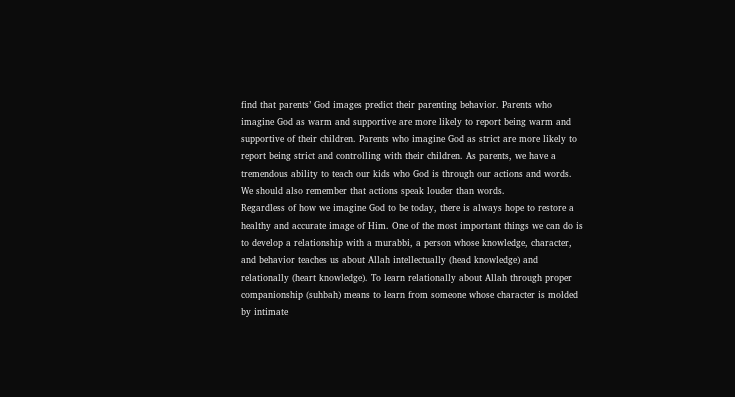find that parents’ God images predict their parenting behavior. Parents who imagine God as warm and supportive are more likely to report being warm and supportive of their children. Parents who imagine God as strict are more likely to report being strict and controlling with their children. As parents, we have a tremendous ability to teach our kids who God is through our actions and words. We should also remember that actions speak louder than words.
Regardless of how we imagine God to be today, there is always hope to restore a healthy and accurate image of Him. One of the most important things we can do is to develop a relationship with a murabbi, a person whose knowledge, character, and behavior teaches us about Allah intellectually (head knowledge) and relationally (heart knowledge). To learn relationally about Allah through proper companionship (suhbah) means to learn from someone whose character is molded by intimate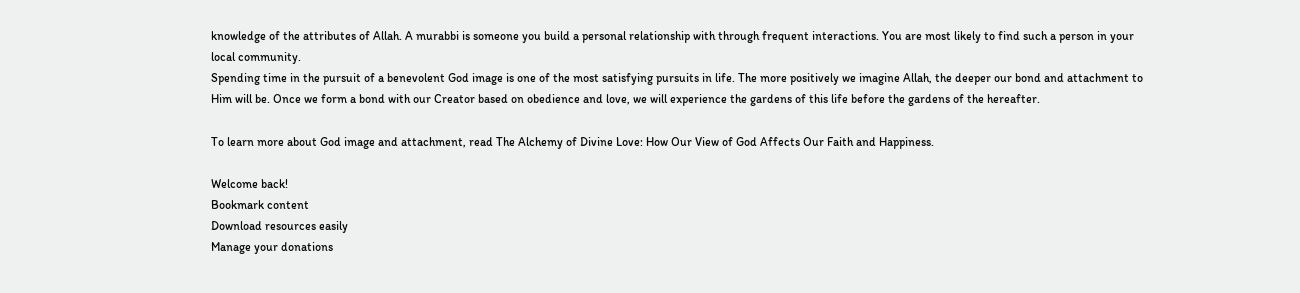knowledge of the attributes of Allah. A murabbi is someone you build a personal relationship with through frequent interactions. You are most likely to find such a person in your local community.
Spending time in the pursuit of a benevolent God image is one of the most satisfying pursuits in life. The more positively we imagine Allah, the deeper our bond and attachment to Him will be. Once we form a bond with our Creator based on obedience and love, we will experience the gardens of this life before the gardens of the hereafter.

To learn more about God image and attachment, read The Alchemy of Divine Love: How Our View of God Affects Our Faith and Happiness.

Welcome back!
Bookmark content
Download resources easily
Manage your donations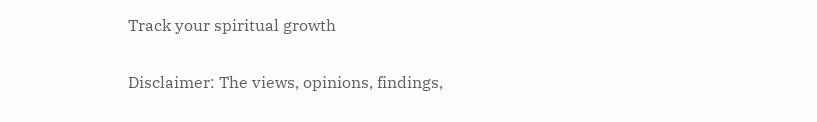Track your spiritual growth

Disclaimer: The views, opinions, findings,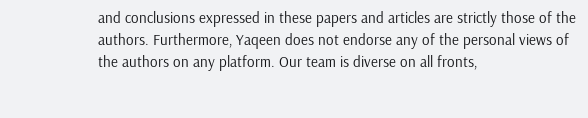and conclusions expressed in these papers and articles are strictly those of the authors. Furthermore, Yaqeen does not endorse any of the personal views of the authors on any platform. Our team is diverse on all fronts,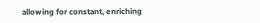allowing for constant, enriching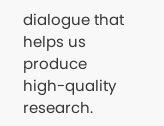dialogue that helps us produce high-quality research.